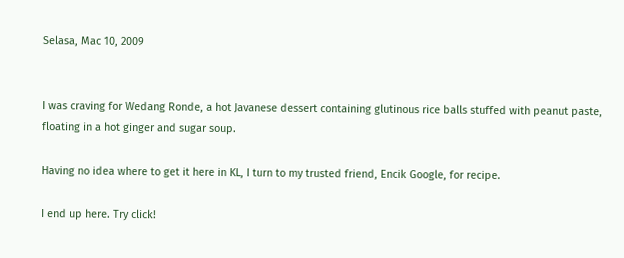Selasa, Mac 10, 2009


I was craving for Wedang Ronde, a hot Javanese dessert containing glutinous rice balls stuffed with peanut paste, floating in a hot ginger and sugar soup.

Having no idea where to get it here in KL, I turn to my trusted friend, Encik Google, for recipe.

I end up here. Try click!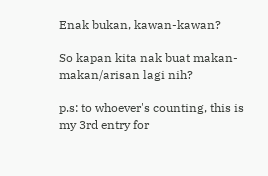Enak bukan, kawan-kawan?

So kapan kita nak buat makan-makan/arisan lagi nih?

p.s: to whoever's counting, this is my 3rd entry for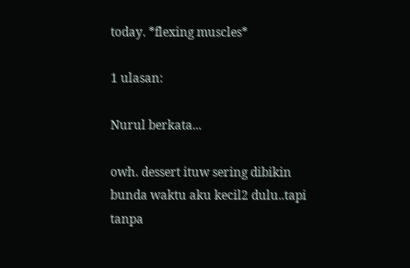today. *flexing muscles*

1 ulasan:

Nurul berkata...

owh. dessert ituw sering dibikin bunda waktu aku kecil2 dulu..tapi tanpa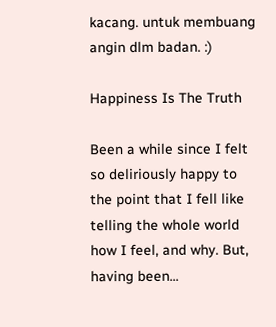kacang. untuk membuang angin dlm badan. :)

Happiness Is The Truth

Been a while since I felt so deliriously happy to the point that I fell like telling the whole world how I feel, and why. But, having been...